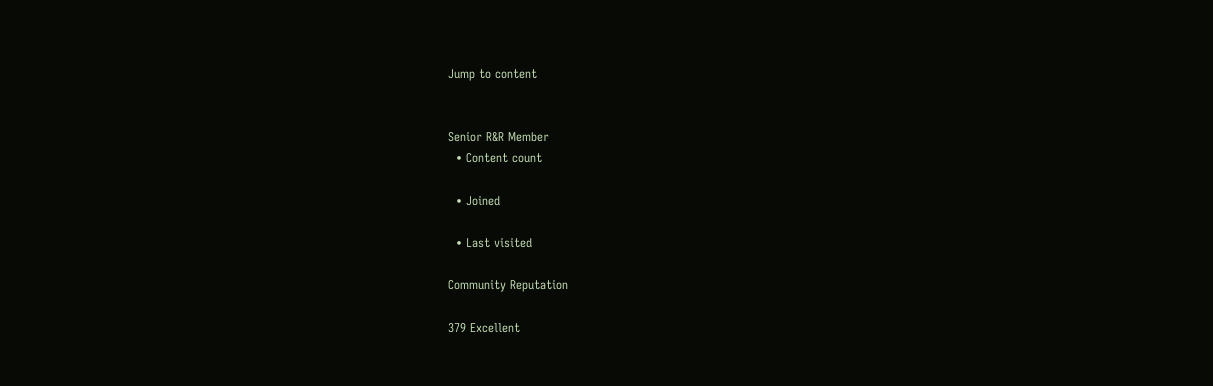Jump to content


Senior R&R Member
  • Content count

  • Joined

  • Last visited

Community Reputation

379 Excellent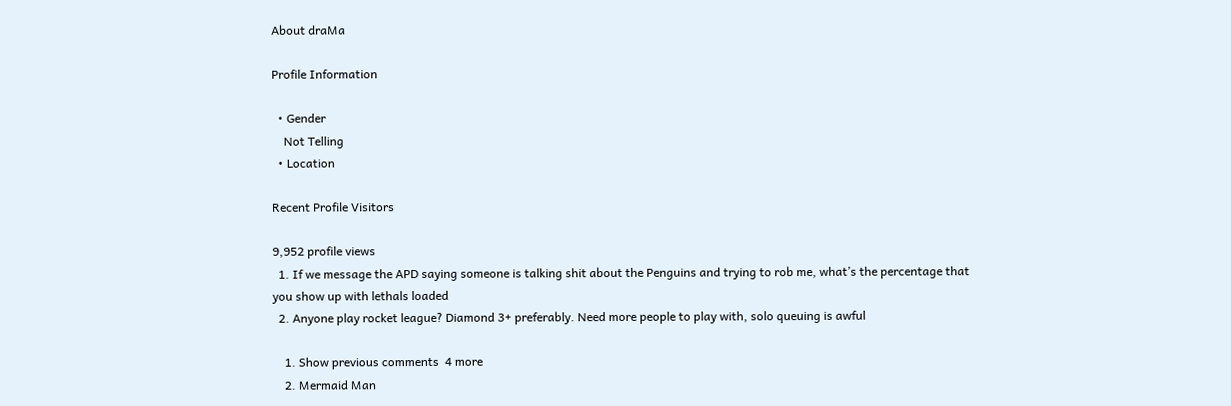About draMa

Profile Information

  • Gender
    Not Telling
  • Location

Recent Profile Visitors

9,952 profile views
  1. If we message the APD saying someone is talking shit about the Penguins and trying to rob me, what’s the percentage that you show up with lethals loaded
  2. Anyone play rocket league? Diamond 3+ preferably. Need more people to play with, solo queuing is awful

    1. Show previous comments  4 more
    2. Mermaid Man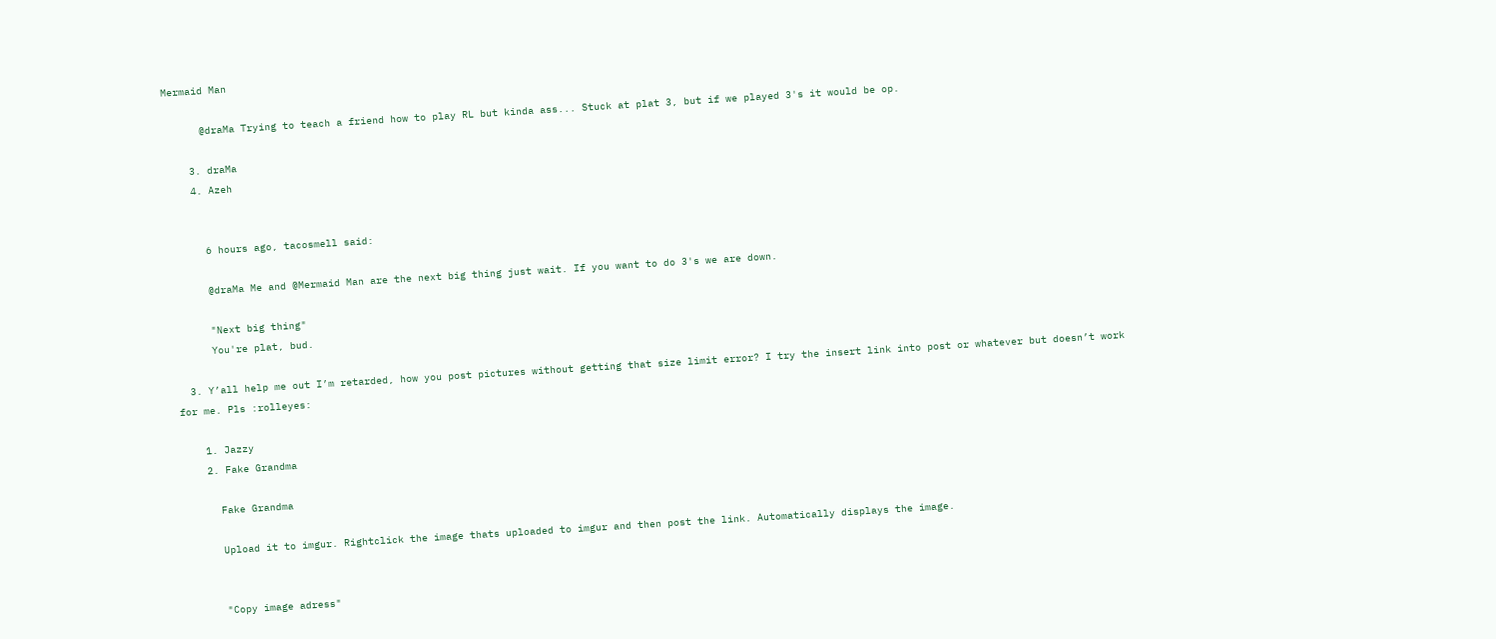Mermaid Man

      @draMa Trying to teach a friend how to play RL but kinda ass... Stuck at plat 3, but if we played 3's it would be op.

    3. draMa
    4. Azeh


      6 hours ago, tacosmell said:

      @draMa Me and @Mermaid Man are the next big thing just wait. If you want to do 3's we are down.

      "Next big thing"
      You're plat, bud.

  3. Y’all help me out I’m retarded, how you post pictures without getting that size limit error? I try the insert link into post or whatever but doesn’t work for me. Pls :rolleyes:

    1. Jazzy
    2. Fake Grandma

      Fake Grandma

      Upload it to imgur. Rightclick the image thats uploaded to imgur and then post the link. Automatically displays the image.


      "Copy image adress"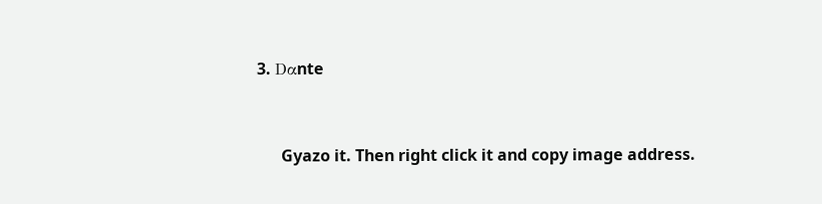3. Dαnte


      Gyazo it. Then right click it and copy image address.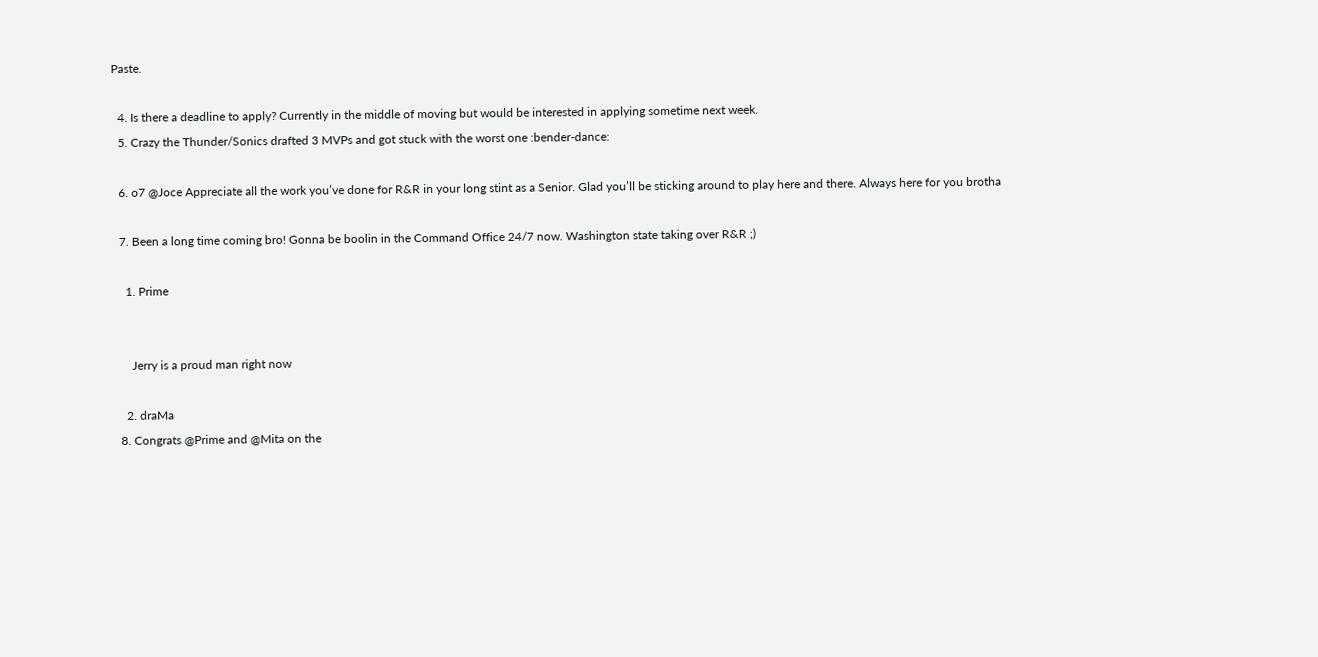Paste.

  4. Is there a deadline to apply? Currently in the middle of moving but would be interested in applying sometime next week.
  5. Crazy the Thunder/Sonics drafted 3 MVPs and got stuck with the worst one :bender-dance:

  6. o7 @Joce Appreciate all the work you’ve done for R&R in your long stint as a Senior. Glad you’ll be sticking around to play here and there. Always here for you brotha

  7. Been a long time coming bro! Gonna be boolin in the Command Office 24/7 now. Washington state taking over R&R ;)

    1. Prime


      Jerry is a proud man right now

    2. draMa
  8. Congrats @Prime and @Mita on the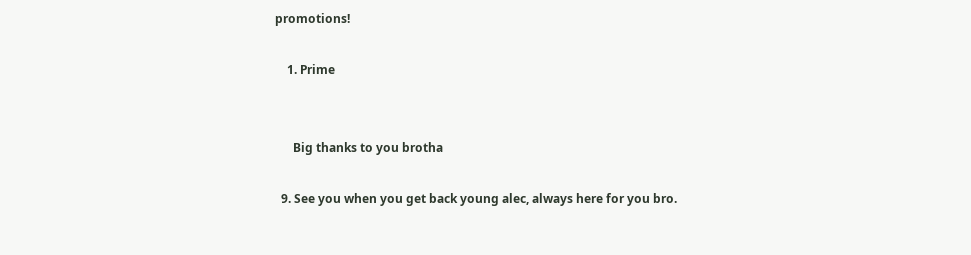promotions!

    1. Prime


      Big thanks to you brotha

  9. See you when you get back young alec, always here for you bro.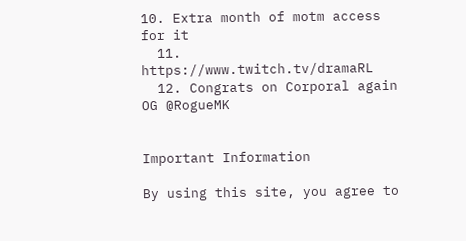10. Extra month of motm access for it
  11. https://www.twitch.tv/dramaRL
  12. Congrats on Corporal again OG @RogueMK


Important Information

By using this site, you agree to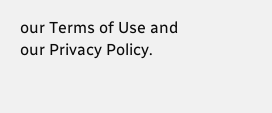our Terms of Use and our Privacy Policy.